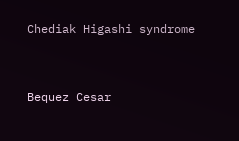Chediak Higashi syndrome


Bequez Cesar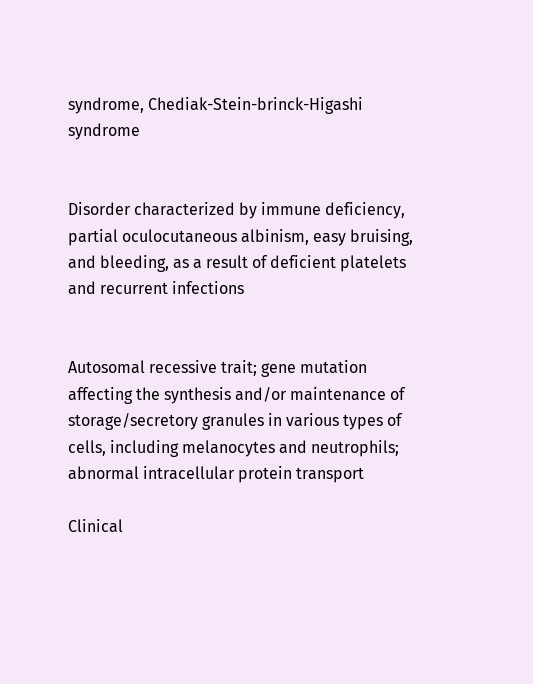syndrome, Chediak-Stein-brinck-Higashi syndrome


Disorder characterized by immune deficiency, partial oculocutaneous albinism, easy bruising, and bleeding, as a result of deficient platelets and recurrent infections


Autosomal recessive trait; gene mutation affecting the synthesis and/or maintenance of storage/secretory granules in various types of cells, including melanocytes and neutrophils; abnormal intracellular protein transport

Clinical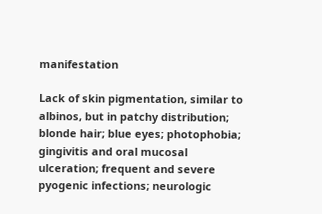manifestation

Lack of skin pigmentation, similar to albinos, but in patchy distribution; blonde hair; blue eyes; photophobia; gingivitis and oral mucosal ulceration; frequent and severe pyogenic infections; neurologic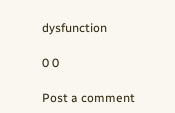dysfunction

0 0

Post a comment